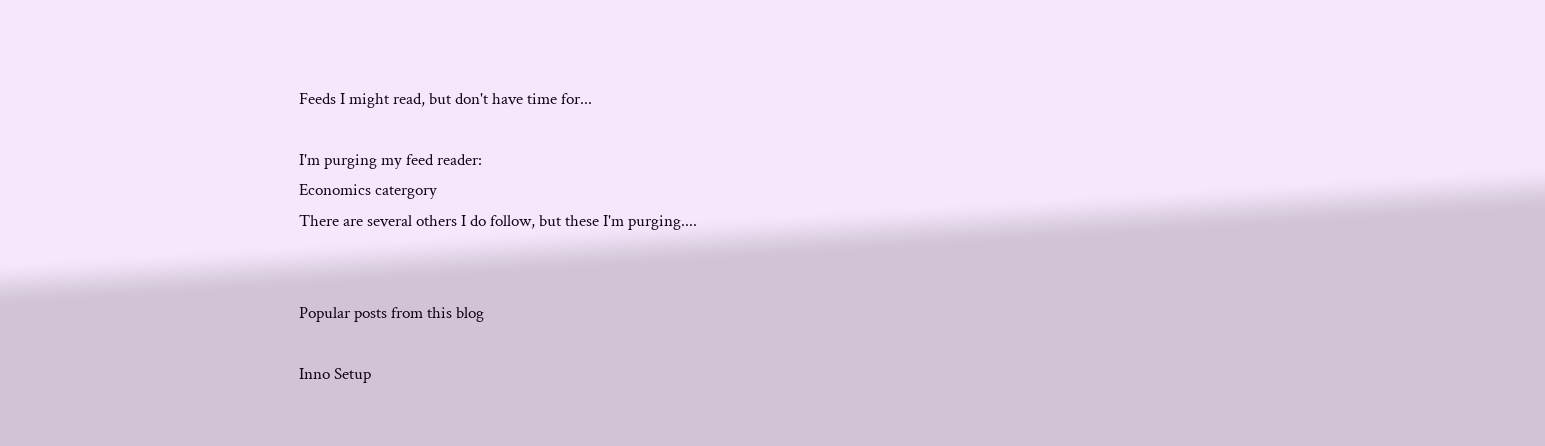Feeds I might read, but don't have time for...

I'm purging my feed reader:
Economics catergory
There are several others I do follow, but these I'm purging....


Popular posts from this blog

Inno Setup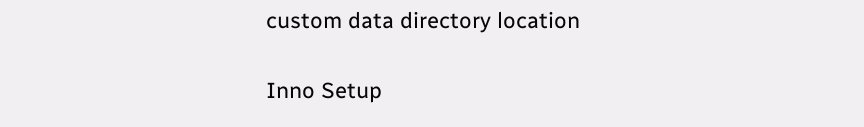custom data directory location

Inno Setup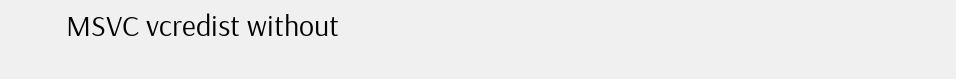MSVC vcredist without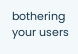bothering your users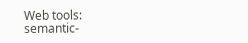Web tools: semantic-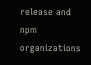release and npm organizations